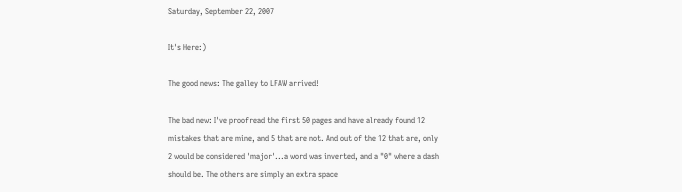Saturday, September 22, 2007

It's Here:)

The good news: The galley to LFAW arrived!

The bad new: I've proofread the first 50 pages and have already found 12 mistakes that are mine, and 5 that are not. And out of the 12 that are, only 2 would be considered 'major'...a word was inverted, and a "0" where a dash should be. The others are simply an extra space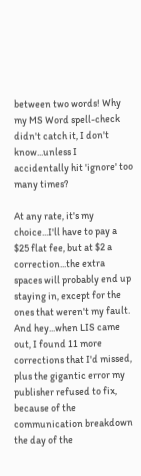between two words! Why my MS Word spell-check didn't catch it, I don't know...unless I accidentally hit 'ignore' too many times?

At any rate, it's my choice...I'll have to pay a $25 flat fee, but at $2 a correction...the extra spaces will probably end up staying in, except for the ones that weren't my fault. And hey...when LIS came out, I found 11 more corrections that I'd missed, plus the gigantic error my publisher refused to fix, because of the communication breakdown the day of the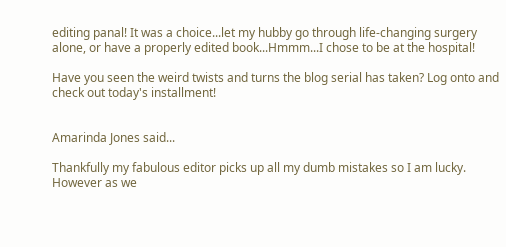editing panal! It was a choice...let my hubby go through life-changing surgery alone, or have a properly edited book...Hmmm...I chose to be at the hospital!

Have you seen the weird twists and turns the blog serial has taken? Log onto and check out today's installment!


Amarinda Jones said...

Thankfully my fabulous editor picks up all my dumb mistakes so I am lucky. However as we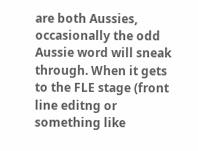are both Aussies, occasionally the odd Aussie word will sneak through. When it gets to the FLE stage (front line editng or something like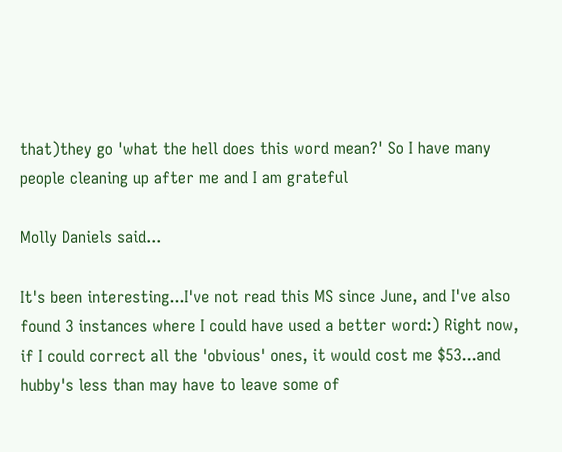that)they go 'what the hell does this word mean?' So I have many people cleaning up after me and I am grateful

Molly Daniels said...

It's been interesting...I've not read this MS since June, and I've also found 3 instances where I could have used a better word:) Right now, if I could correct all the 'obvious' ones, it would cost me $53...and hubby's less than may have to leave some of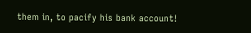them in, to pacify his bank account!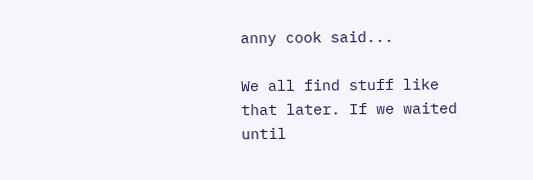anny cook said...

We all find stuff like that later. If we waited until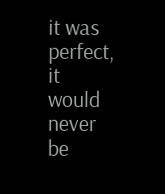it was perfect, it would never be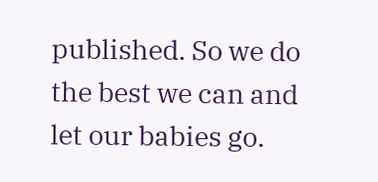published. So we do the best we can and let our babies go.